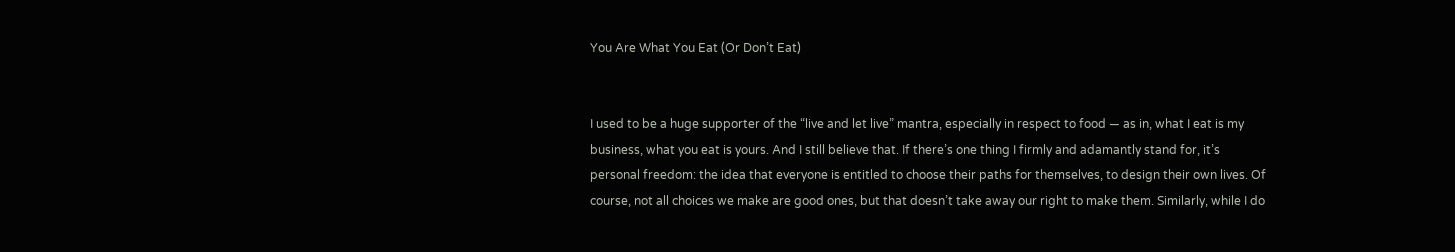You Are What You Eat (Or Don’t Eat)


I used to be a huge supporter of the “live and let live” mantra, especially in respect to food — as in, what I eat is my business, what you eat is yours. And I still believe that. If there’s one thing I firmly and adamantly stand for, it’s personal freedom: the idea that everyone is entitled to choose their paths for themselves, to design their own lives. Of course, not all choices we make are good ones, but that doesn’t take away our right to make them. Similarly, while I do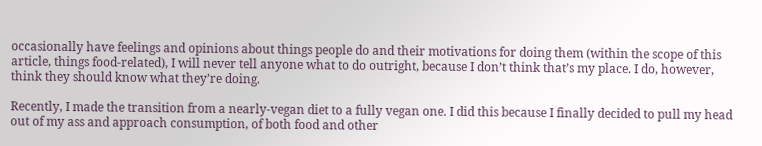occasionally have feelings and opinions about things people do and their motivations for doing them (within the scope of this article, things food-related), I will never tell anyone what to do outright, because I don’t think that’s my place. I do, however, think they should know what they’re doing.

Recently, I made the transition from a nearly-vegan diet to a fully vegan one. I did this because I finally decided to pull my head out of my ass and approach consumption, of both food and other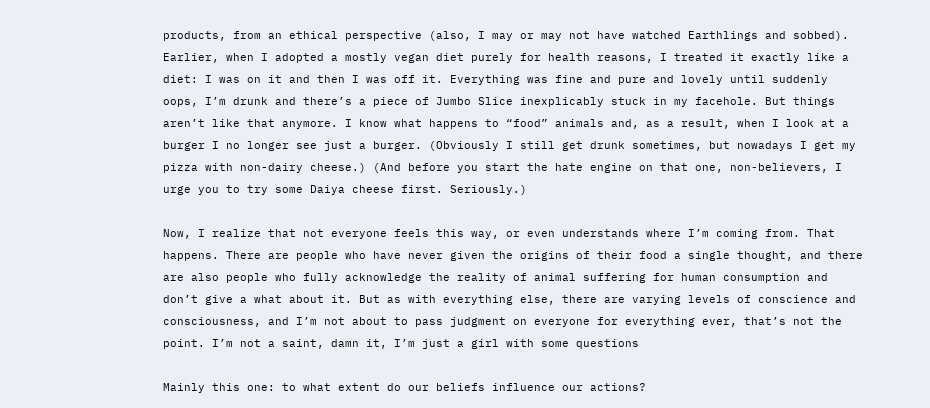products, from an ethical perspective (also, I may or may not have watched Earthlings and sobbed). Earlier, when I adopted a mostly vegan diet purely for health reasons, I treated it exactly like a diet: I was on it and then I was off it. Everything was fine and pure and lovely until suddenly oops, I’m drunk and there’s a piece of Jumbo Slice inexplicably stuck in my facehole. But things aren’t like that anymore. I know what happens to “food” animals and, as a result, when I look at a burger I no longer see just a burger. (Obviously I still get drunk sometimes, but nowadays I get my pizza with non-dairy cheese.) (And before you start the hate engine on that one, non-believers, I urge you to try some Daiya cheese first. Seriously.)

Now, I realize that not everyone feels this way, or even understands where I’m coming from. That happens. There are people who have never given the origins of their food a single thought, and there are also people who fully acknowledge the reality of animal suffering for human consumption and don’t give a what about it. But as with everything else, there are varying levels of conscience and consciousness, and I’m not about to pass judgment on everyone for everything ever, that’s not the point. I’m not a saint, damn it, I’m just a girl with some questions

Mainly this one: to what extent do our beliefs influence our actions?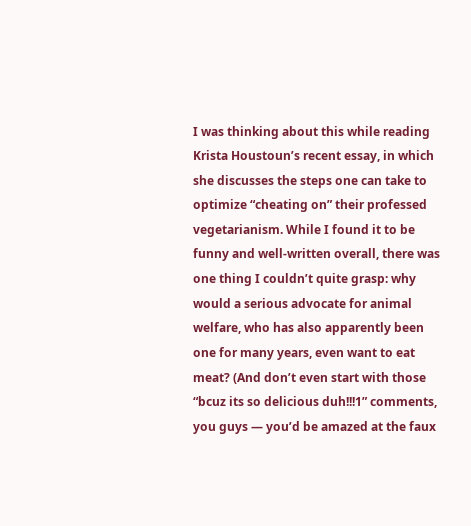I was thinking about this while reading Krista Houstoun’s recent essay, in which she discusses the steps one can take to optimize “cheating on” their professed vegetarianism. While I found it to be funny and well-written overall, there was one thing I couldn’t quite grasp: why would a serious advocate for animal welfare, who has also apparently been one for many years, even want to eat meat? (And don’t even start with those “bcuz its so delicious duh!!!1” comments, you guys — you’d be amazed at the faux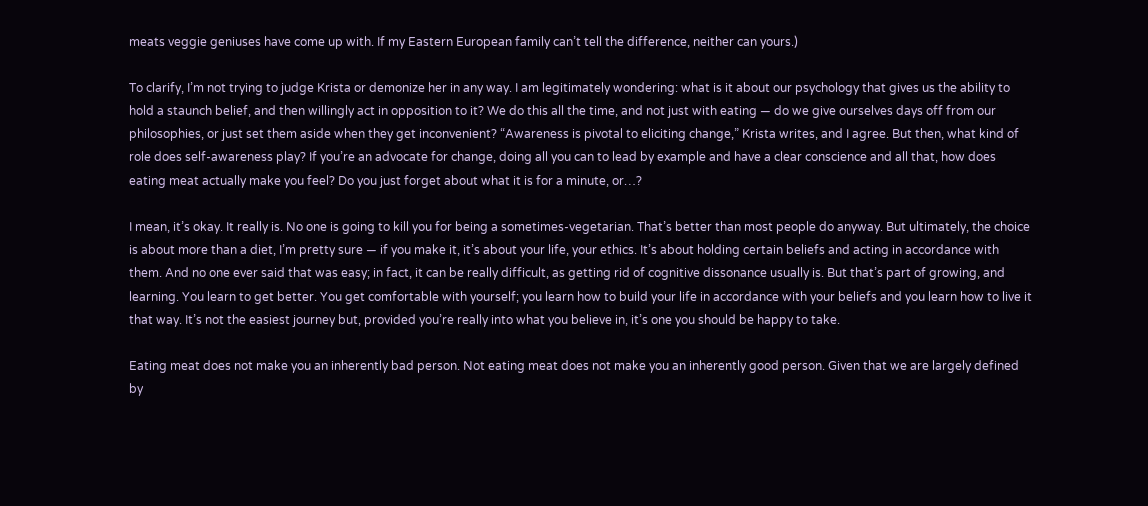meats veggie geniuses have come up with. If my Eastern European family can’t tell the difference, neither can yours.)

To clarify, I’m not trying to judge Krista or demonize her in any way. I am legitimately wondering: what is it about our psychology that gives us the ability to hold a staunch belief, and then willingly act in opposition to it? We do this all the time, and not just with eating — do we give ourselves days off from our philosophies, or just set them aside when they get inconvenient? “Awareness is pivotal to eliciting change,” Krista writes, and I agree. But then, what kind of role does self-awareness play? If you’re an advocate for change, doing all you can to lead by example and have a clear conscience and all that, how does eating meat actually make you feel? Do you just forget about what it is for a minute, or…?

I mean, it’s okay. It really is. No one is going to kill you for being a sometimes-vegetarian. That’s better than most people do anyway. But ultimately, the choice is about more than a diet, I’m pretty sure — if you make it, it’s about your life, your ethics. It’s about holding certain beliefs and acting in accordance with them. And no one ever said that was easy; in fact, it can be really difficult, as getting rid of cognitive dissonance usually is. But that’s part of growing, and learning. You learn to get better. You get comfortable with yourself; you learn how to build your life in accordance with your beliefs and you learn how to live it that way. It’s not the easiest journey but, provided you’re really into what you believe in, it’s one you should be happy to take.

Eating meat does not make you an inherently bad person. Not eating meat does not make you an inherently good person. Given that we are largely defined by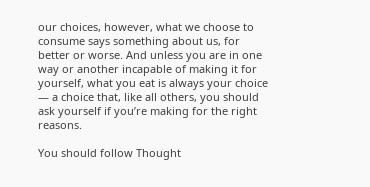our choices, however, what we choose to consume says something about us, for better or worse. And unless you are in one way or another incapable of making it for yourself, what you eat is always your choice — a choice that, like all others, you should ask yourself if you’re making for the right reasons.

You should follow Thought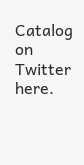Catalog on Twitter here.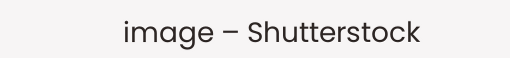image – Shutterstock